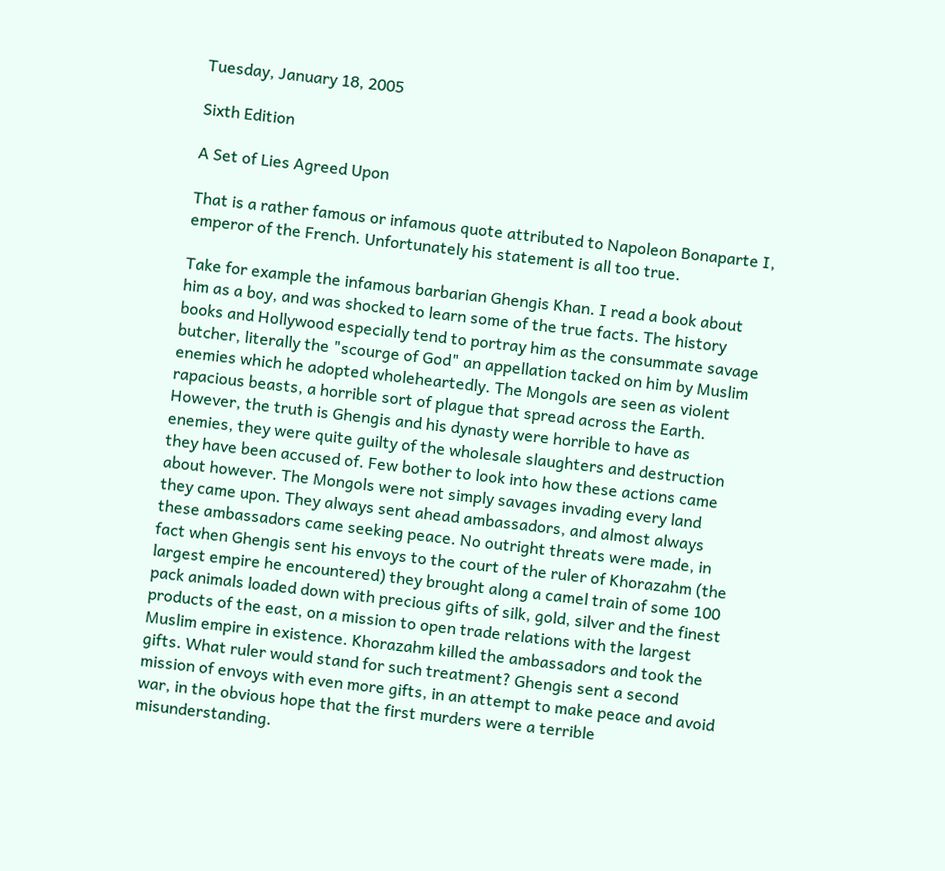Tuesday, January 18, 2005

Sixth Edition

A Set of Lies Agreed Upon

That is a rather famous or infamous quote attributed to Napoleon Bonaparte I, emperor of the French. Unfortunately his statement is all too true.

Take for example the infamous barbarian Ghengis Khan. I read a book about him as a boy, and was shocked to learn some of the true facts. The history books and Hollywood especially tend to portray him as the consummate savage butcher, literally the "scourge of God" an appellation tacked on him by Muslim enemies which he adopted wholeheartedly. The Mongols are seen as violent rapacious beasts, a horrible sort of plague that spread across the Earth. However, the truth is Ghengis and his dynasty were horrible to have as enemies, they were quite guilty of the wholesale slaughters and destruction they have been accused of. Few bother to look into how these actions came about however. The Mongols were not simply savages invading every land
they came upon. They always sent ahead ambassadors, and almost always these ambassadors came seeking peace. No outright threats were made, in fact when Ghengis sent his envoys to the court of the ruler of Khorazahm (the largest empire he encountered) they brought along a camel train of some 100 pack animals loaded down with precious gifts of silk, gold, silver and the finest products of the east, on a mission to open trade relations with the largest Muslim empire in existence. Khorazahm killed the ambassadors and took the gifts. What ruler would stand for such treatment? Ghengis sent a second mission of envoys with even more gifts, in an attempt to make peace and avoid war, in the obvious hope that the first murders were a terrible
misunderstanding.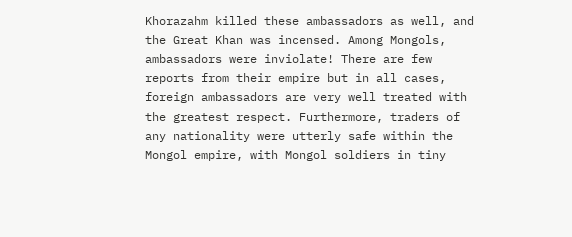Khorazahm killed these ambassadors as well, and the Great Khan was incensed. Among Mongols, ambassadors were inviolate! There are few reports from their empire but in all cases, foreign ambassadors are very well treated with the greatest respect. Furthermore, traders of any nationality were utterly safe within the Mongol empire, with Mongol soldiers in tiny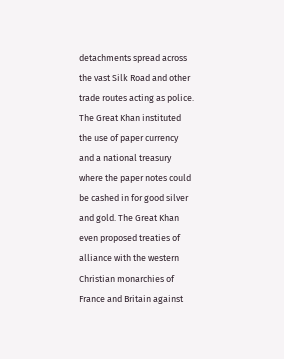detachments spread across the vast Silk Road and other trade routes acting as police. The Great Khan instituted the use of paper currency and a national treasury where the paper notes could be cashed in for good silver and gold. The Great Khan even proposed treaties of alliance with the western Christian monarchies of France and Britain against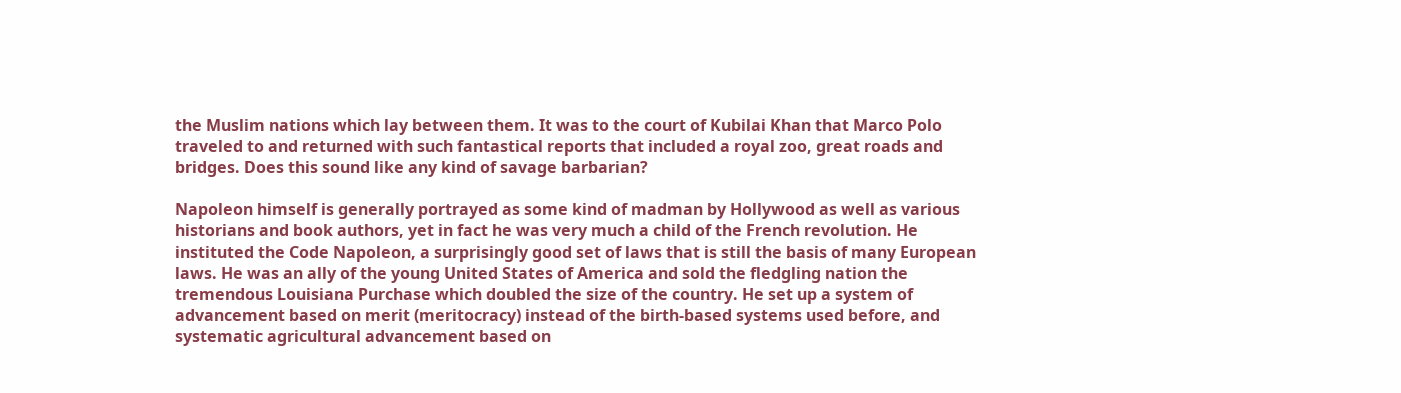the Muslim nations which lay between them. It was to the court of Kubilai Khan that Marco Polo traveled to and returned with such fantastical reports that included a royal zoo, great roads and bridges. Does this sound like any kind of savage barbarian?

Napoleon himself is generally portrayed as some kind of madman by Hollywood as well as various historians and book authors, yet in fact he was very much a child of the French revolution. He instituted the Code Napoleon, a surprisingly good set of laws that is still the basis of many European laws. He was an ally of the young United States of America and sold the fledgling nation the tremendous Louisiana Purchase which doubled the size of the country. He set up a system of advancement based on merit (meritocracy) instead of the birth-based systems used before, and systematic agricultural advancement based on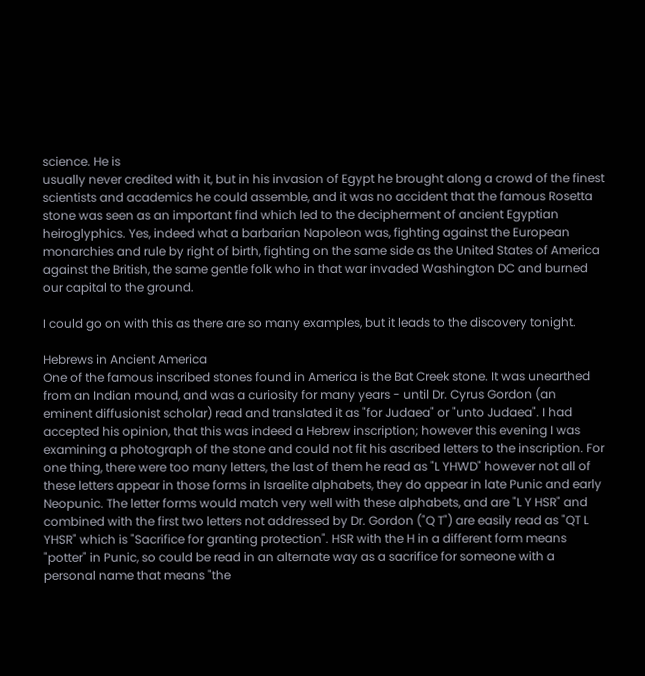science. He is
usually never credited with it, but in his invasion of Egypt he brought along a crowd of the finest scientists and academics he could assemble, and it was no accident that the famous Rosetta stone was seen as an important find which led to the decipherment of ancient Egyptian heiroglyphics. Yes, indeed what a barbarian Napoleon was, fighting against the European monarchies and rule by right of birth, fighting on the same side as the United States of America against the British, the same gentle folk who in that war invaded Washington DC and burned our capital to the ground.

I could go on with this as there are so many examples, but it leads to the discovery tonight.

Hebrews in Ancient America
One of the famous inscribed stones found in America is the Bat Creek stone. It was unearthed from an Indian mound, and was a curiosity for many years - until Dr. Cyrus Gordon (an eminent diffusionist scholar) read and translated it as "for Judaea" or "unto Judaea". I had accepted his opinion, that this was indeed a Hebrew inscription; however this evening I was examining a photograph of the stone and could not fit his ascribed letters to the inscription. For one thing, there were too many letters, the last of them he read as "L YHWD" however not all of these letters appear in those forms in Israelite alphabets, they do appear in late Punic and early Neopunic. The letter forms would match very well with these alphabets, and are "L Y HSR" and combined with the first two letters not addressed by Dr. Gordon ("Q T") are easily read as "QT L YHSR" which is "Sacrifice for granting protection". HSR with the H in a different form means "potter" in Punic, so could be read in an alternate way as a sacrifice for someone with a personal name that means "the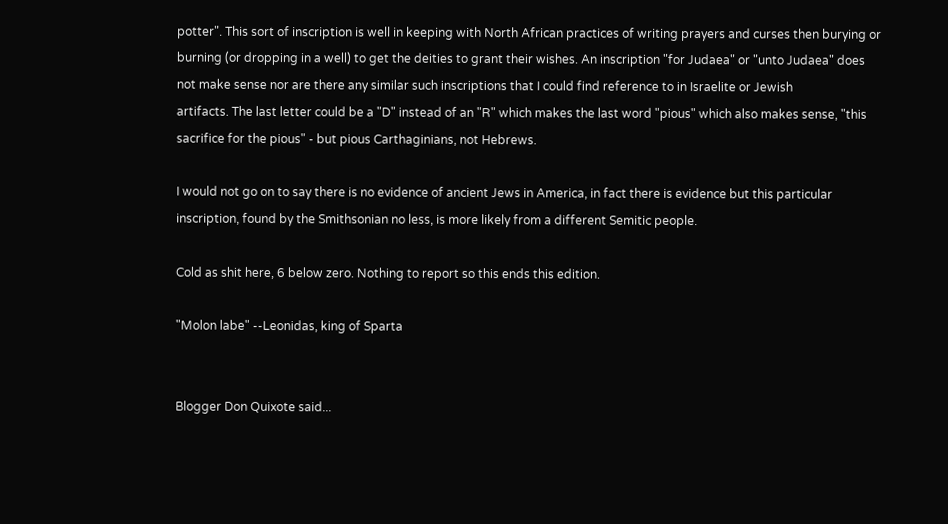potter". This sort of inscription is well in keeping with North African practices of writing prayers and curses then burying or burning (or dropping in a well) to get the deities to grant their wishes. An inscription "for Judaea" or "unto Judaea" does not make sense nor are there any similar such inscriptions that I could find reference to in Israelite or Jewish
artifacts. The last letter could be a "D" instead of an "R" which makes the last word "pious" which also makes sense, "this sacrifice for the pious" - but pious Carthaginians, not Hebrews.

I would not go on to say there is no evidence of ancient Jews in America, in fact there is evidence but this particular inscription, found by the Smithsonian no less, is more likely from a different Semitic people.

Cold as shit here, 6 below zero. Nothing to report so this ends this edition.

"Molon labe" --Leonidas, king of Sparta


Blogger Don Quixote said...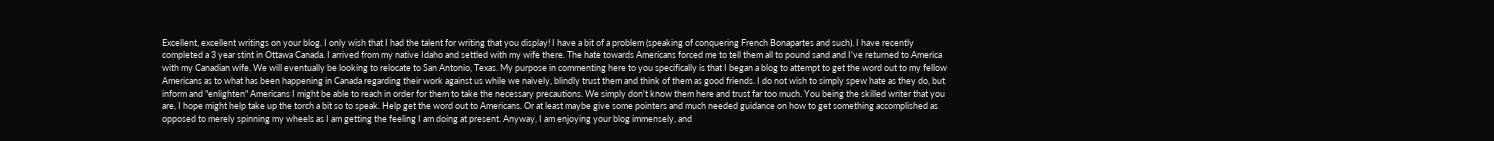Excellent, excellent writings on your blog. I only wish that I had the talent for writing that you display! I have a bit of a problem (speaking of conquering French Bonapartes and such). I have recently completed a 3 year stint in Ottawa Canada. I arrived from my native Idaho and settled with my wife there. The hate towards Americans forced me to tell them all to pound sand and I've returned to America with my Canadian wife. We will eventually be looking to relocate to San Antonio, Texas. My purpose in commenting here to you specifically is that I began a blog to attempt to get the word out to my fellow Americans as to what has been happening in Canada regarding their work against us while we naively, blindly trust them and think of them as good friends. I do not wish to simply spew hate as they do, but inform and "enlighten" Americans I might be able to reach in order for them to take the necessary precautions. We simply don't know them here and trust far too much. You being the skilled writer that you are, I hope might help take up the torch a bit so to speak. Help get the word out to Americans. Or at least maybe give some pointers and much needed guidance on how to get something accomplished as opposed to merely spinning my wheels as I am getting the feeling I am doing at present. Anyway, I am enjoying your blog immensely, and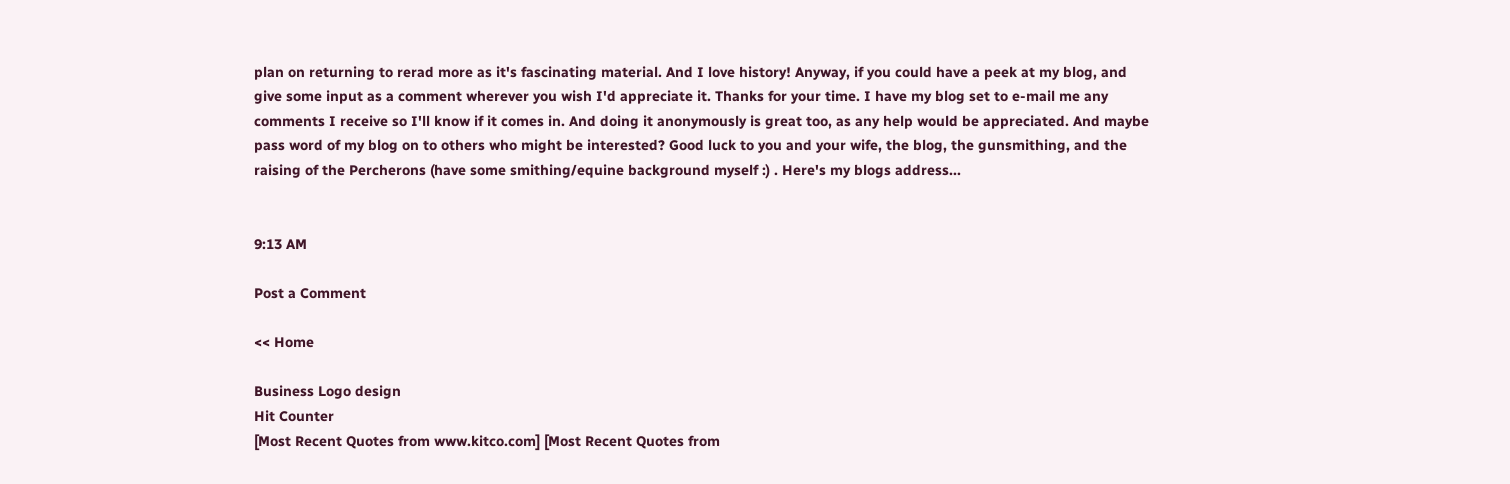plan on returning to rerad more as it's fascinating material. And I love history! Anyway, if you could have a peek at my blog, and give some input as a comment wherever you wish I'd appreciate it. Thanks for your time. I have my blog set to e-mail me any comments I receive so I'll know if it comes in. And doing it anonymously is great too, as any help would be appreciated. And maybe pass word of my blog on to others who might be interested? Good luck to you and your wife, the blog, the gunsmithing, and the raising of the Percherons (have some smithing/equine background myself :) . Here's my blogs address...


9:13 AM

Post a Comment

<< Home

Business Logo design
Hit Counter
[Most Recent Quotes from www.kitco.com] [Most Recent Quotes from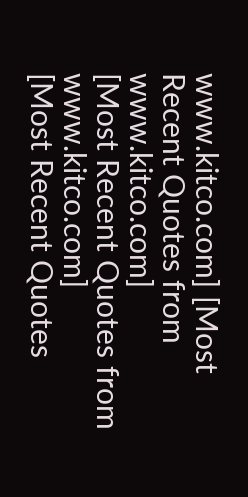www.kitco.com] [Most Recent Quotes from www.kitco.com]
[Most Recent Quotes from www.kitco.com]
[Most Recent Quotes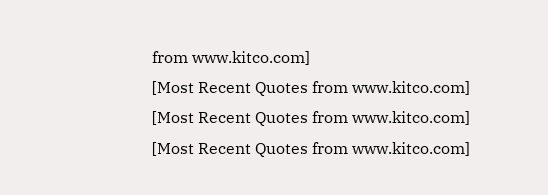from www.kitco.com]
[Most Recent Quotes from www.kitco.com]
[Most Recent Quotes from www.kitco.com]
[Most Recent Quotes from www.kitco.com]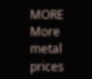MORE More metal prices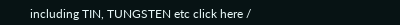including TIN, TUNGSTEN etc click here /